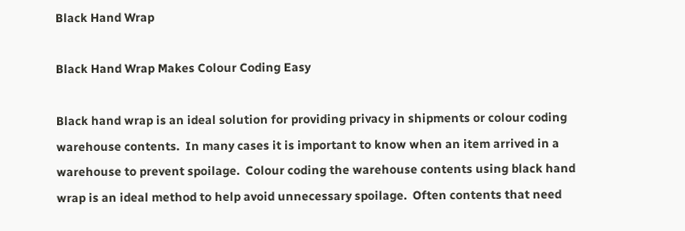Black Hand Wrap

Black Hand Wrap Makes Colour Coding Easy

Black hand wrap is an ideal solution for providing privacy in shipments or colour coding warehouse contents.  In many cases it is important to know when an item arrived in a warehouse to prevent spoilage.  Colour coding the warehouse contents using black hand wrap is an ideal method to help avoid unnecessary spoilage.  Often contents that need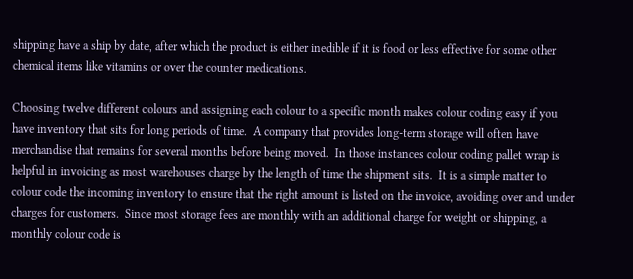shipping have a ship by date, after which the product is either inedible if it is food or less effective for some other chemical items like vitamins or over the counter medications.

Choosing twelve different colours and assigning each colour to a specific month makes colour coding easy if you have inventory that sits for long periods of time.  A company that provides long-term storage will often have merchandise that remains for several months before being moved.  In those instances colour coding pallet wrap is helpful in invoicing as most warehouses charge by the length of time the shipment sits.  It is a simple matter to colour code the incoming inventory to ensure that the right amount is listed on the invoice, avoiding over and under charges for customers.  Since most storage fees are monthly with an additional charge for weight or shipping, a monthly colour code is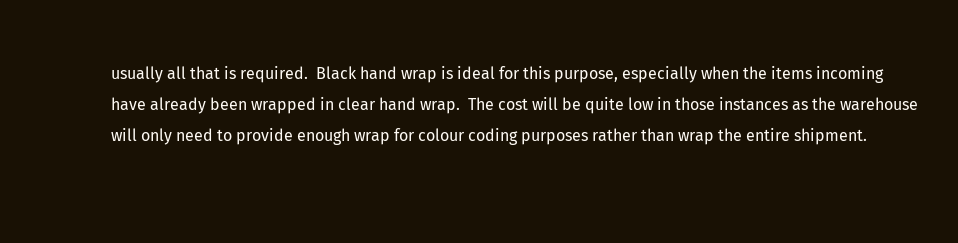usually all that is required.  Black hand wrap is ideal for this purpose, especially when the items incoming have already been wrapped in clear hand wrap.  The cost will be quite low in those instances as the warehouse will only need to provide enough wrap for colour coding purposes rather than wrap the entire shipment.